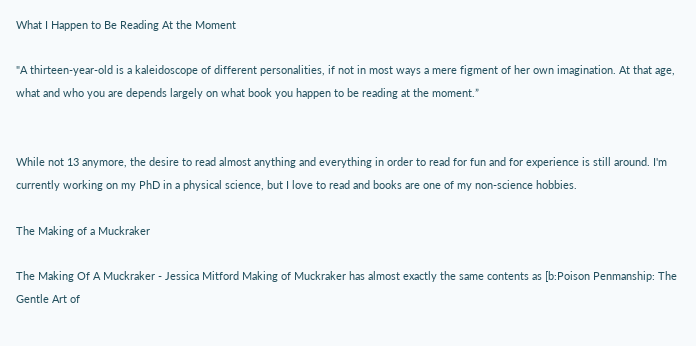What I Happen to Be Reading At the Moment

"A thirteen-year-old is a kaleidoscope of different personalities, if not in most ways a mere figment of her own imagination. At that age, what and who you are depends largely on what book you happen to be reading at the moment.”


While not 13 anymore, the desire to read almost anything and everything in order to read for fun and for experience is still around. I'm currently working on my PhD in a physical science, but I love to read and books are one of my non-science hobbies.

The Making of a Muckraker

The Making Of A Muckraker - Jessica Mitford Making of Muckraker has almost exactly the same contents as [b:Poison Penmanship: The Gentle Art of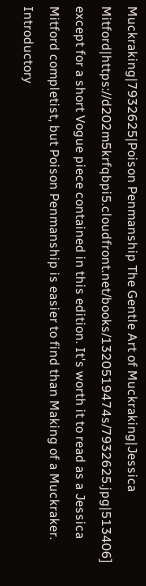Muckraking|7932625|Poison Penmanship The Gentle Art of Muckraking|Jessica Mitford|https://d202m5krfqbpi5.cloudfront.net/books/1320519474s/7932625.jpg|513406] except for a short Vogue piece contained in this edition. It's worth it to read as a Jessica Mitford completist, but Poison Penmanship is easier to find than Making of a Muckraker. Introductory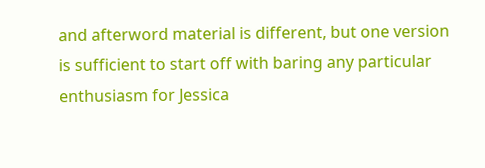and afterword material is different, but one version is sufficient to start off with baring any particular enthusiasm for Jessica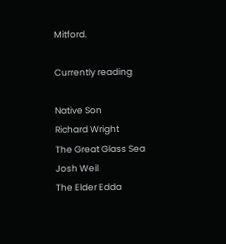Mitford.

Currently reading

Native Son
Richard Wright
The Great Glass Sea
Josh Weil
The Elder Edda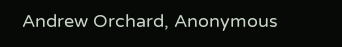Andrew Orchard, Anonymous